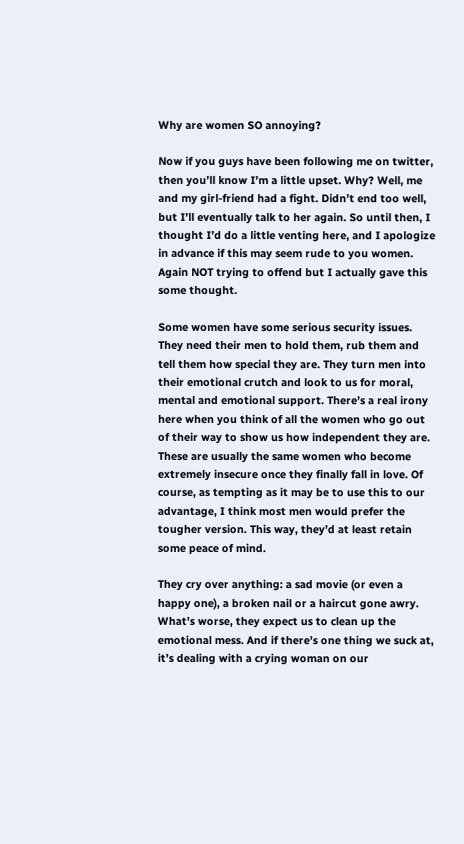Why are women SO annoying?

Now if you guys have been following me on twitter, then you’ll know I’m a little upset. Why? Well, me and my girl-friend had a fight. Didn’t end too well, but I’ll eventually talk to her again. So until then, I thought I’d do a little venting here, and I apologize in advance if this may seem rude to you women. Again NOT trying to offend but I actually gave this some thought.

Some women have some serious security issues. They need their men to hold them, rub them and tell them how special they are. They turn men into their emotional crutch and look to us for moral, mental and emotional support. There’s a real irony here when you think of all the women who go out of their way to show us how independent they are. These are usually the same women who become extremely insecure once they finally fall in love. Of course, as tempting as it may be to use this to our advantage, I think most men would prefer the tougher version. This way, they’d at least retain some peace of mind.

They cry over anything: a sad movie (or even a happy one), a broken nail or a haircut gone awry. What’s worse, they expect us to clean up the emotional mess. And if there’s one thing we suck at, it’s dealing with a crying woman on our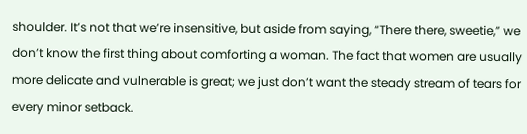shoulder. It’s not that we’re insensitive, but aside from saying, “There there, sweetie,” we don’t know the first thing about comforting a woman. The fact that women are usually more delicate and vulnerable is great; we just don’t want the steady stream of tears for every minor setback.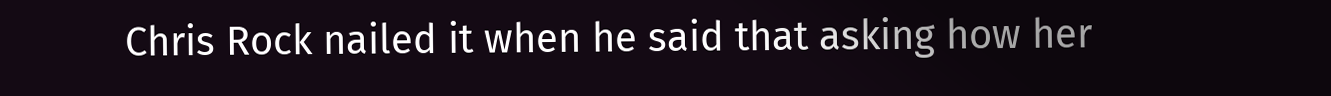Chris Rock nailed it when he said that asking how her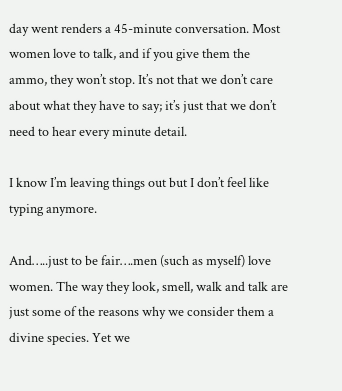day went renders a 45-minute conversation. Most women love to talk, and if you give them the ammo, they won’t stop. It’s not that we don’t care about what they have to say; it’s just that we don’t need to hear every minute detail.

I know I’m leaving things out but I don’t feel like typing anymore.

And…..just to be fair….men (such as myself) love women. The way they look, smell, walk and talk are just some of the reasons why we consider them a divine species. Yet we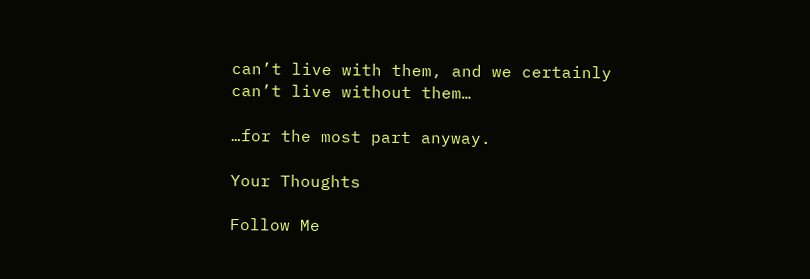can’t live with them, and we certainly can’t live without them…

…for the most part anyway.

Your Thoughts

Follow Me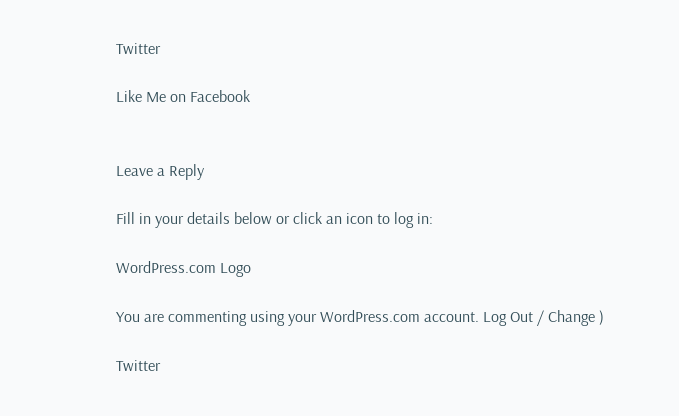Twitter

Like Me on Facebook


Leave a Reply

Fill in your details below or click an icon to log in:

WordPress.com Logo

You are commenting using your WordPress.com account. Log Out / Change )

Twitter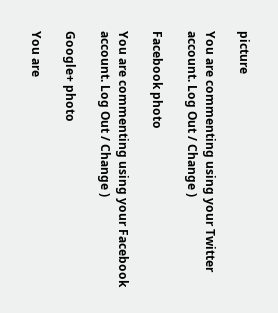picture

You are commenting using your Twitter account. Log Out / Change )

Facebook photo

You are commenting using your Facebook account. Log Out / Change )

Google+ photo

You are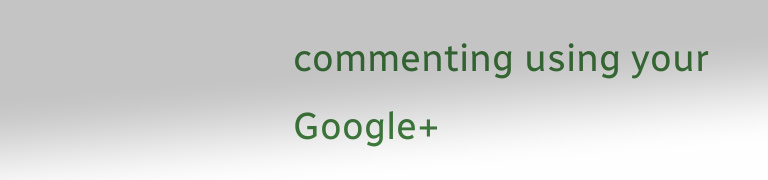commenting using your Google+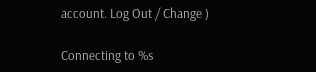account. Log Out / Change )

Connecting to %s